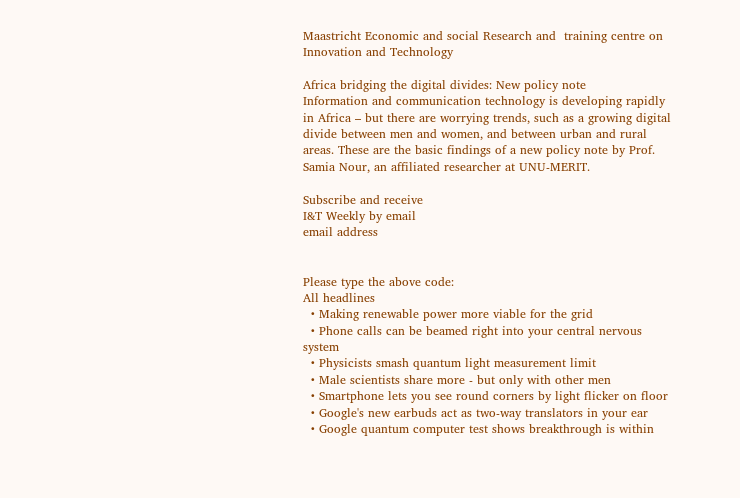Maastricht Economic and social Research and  training centre on Innovation and Technology

Africa bridging the digital divides: New policy note
Information and communication technology is developing rapidly in Africa – but there are worrying trends, such as a growing digital divide between men and women, and between urban and rural areas. These are the basic findings of a new policy note by Prof. Samia Nour, an affiliated researcher at UNU-MERIT.

Subscribe and receive
I&T Weekly by email
email address


Please type the above code:
All headlines
  • Making renewable power more viable for the grid
  • Phone calls can be beamed right into your central nervous system
  • Physicists smash quantum light measurement limit
  • Male scientists share more - but only with other men
  • Smartphone lets you see round corners by light flicker on floor
  • Google's new earbuds act as two-way translators in your ear
  • Google quantum computer test shows breakthrough is within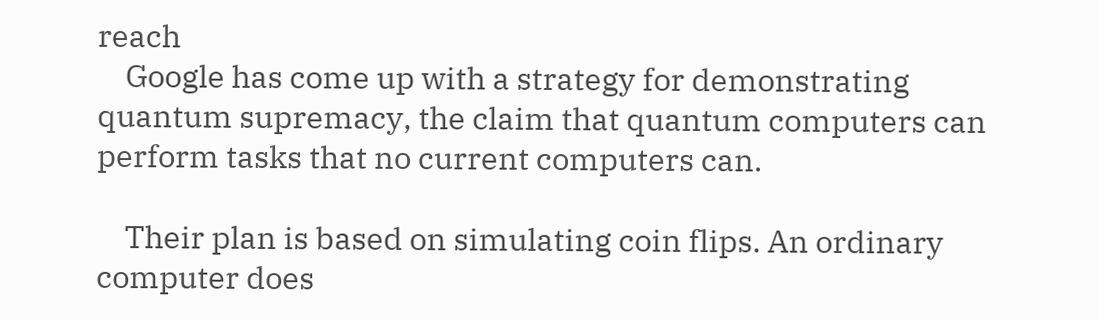reach
    Google has come up with a strategy for demonstrating quantum supremacy, the claim that quantum computers can perform tasks that no current computers can.

    Their plan is based on simulating coin flips. An ordinary computer does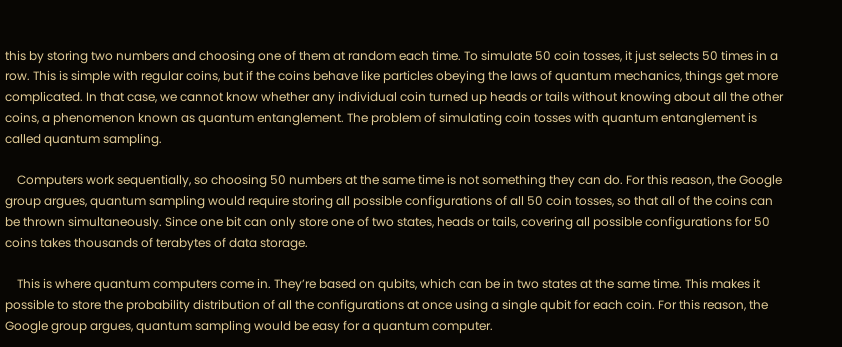this by storing two numbers and choosing one of them at random each time. To simulate 50 coin tosses, it just selects 50 times in a row. This is simple with regular coins, but if the coins behave like particles obeying the laws of quantum mechanics, things get more complicated. In that case, we cannot know whether any individual coin turned up heads or tails without knowing about all the other coins, a phenomenon known as quantum entanglement. The problem of simulating coin tosses with quantum entanglement is called quantum sampling.

    Computers work sequentially, so choosing 50 numbers at the same time is not something they can do. For this reason, the Google group argues, quantum sampling would require storing all possible configurations of all 50 coin tosses, so that all of the coins can be thrown simultaneously. Since one bit can only store one of two states, heads or tails, covering all possible configurations for 50 coins takes thousands of terabytes of data storage.

    This is where quantum computers come in. They’re based on qubits, which can be in two states at the same time. This makes it possible to store the probability distribution of all the configurations at once using a single qubit for each coin. For this reason, the Google group argues, quantum sampling would be easy for a quantum computer.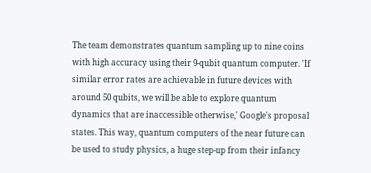The team demonstrates quantum sampling up to nine coins with high accuracy using their 9-qubit quantum computer. 'If similar error rates are achievable in future devices with around 50 qubits, we will be able to explore quantum dynamics that are inaccessible otherwise,' Google's proposal states. This way, quantum computers of the near future can be used to study physics, a huge step-up from their infancy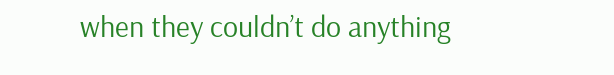when they couldn’t do anything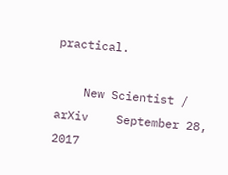practical.

    New Scientist / arXiv    September 28, 2017